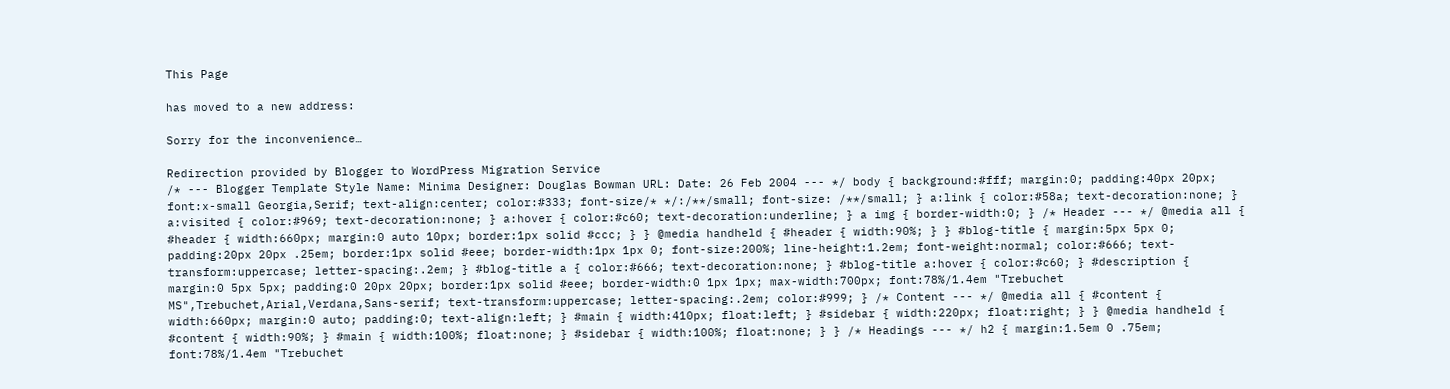This Page

has moved to a new address:

Sorry for the inconvenience…

Redirection provided by Blogger to WordPress Migration Service
/* --- Blogger Template Style Name: Minima Designer: Douglas Bowman URL: Date: 26 Feb 2004 --- */ body { background:#fff; margin:0; padding:40px 20px; font:x-small Georgia,Serif; text-align:center; color:#333; font-size/* */:/**/small; font-size: /**/small; } a:link { color:#58a; text-decoration:none; } a:visited { color:#969; text-decoration:none; } a:hover { color:#c60; text-decoration:underline; } a img { border-width:0; } /* Header --- */ @media all { #header { width:660px; margin:0 auto 10px; border:1px solid #ccc; } } @media handheld { #header { width:90%; } } #blog-title { margin:5px 5px 0; padding:20px 20px .25em; border:1px solid #eee; border-width:1px 1px 0; font-size:200%; line-height:1.2em; font-weight:normal; color:#666; text-transform:uppercase; letter-spacing:.2em; } #blog-title a { color:#666; text-decoration:none; } #blog-title a:hover { color:#c60; } #description { margin:0 5px 5px; padding:0 20px 20px; border:1px solid #eee; border-width:0 1px 1px; max-width:700px; font:78%/1.4em "Trebuchet MS",Trebuchet,Arial,Verdana,Sans-serif; text-transform:uppercase; letter-spacing:.2em; color:#999; } /* Content --- */ @media all { #content { width:660px; margin:0 auto; padding:0; text-align:left; } #main { width:410px; float:left; } #sidebar { width:220px; float:right; } } @media handheld { #content { width:90%; } #main { width:100%; float:none; } #sidebar { width:100%; float:none; } } /* Headings --- */ h2 { margin:1.5em 0 .75em; font:78%/1.4em "Trebuchet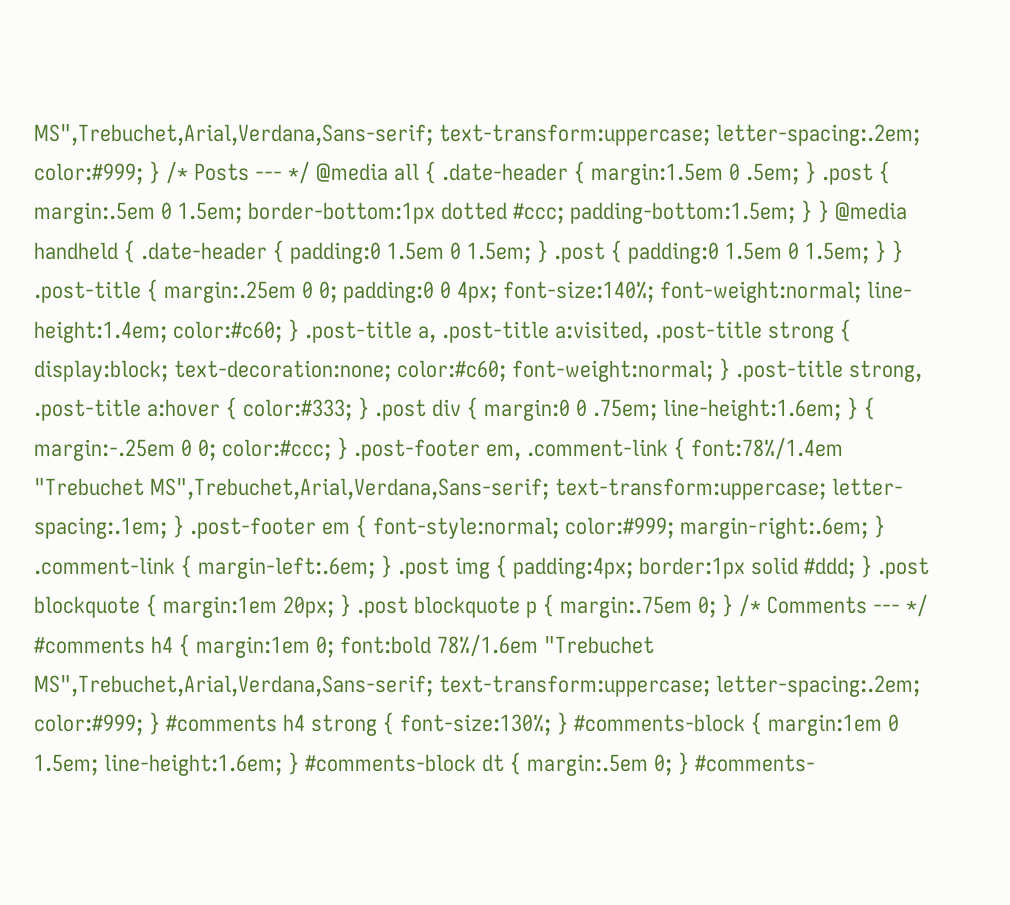MS",Trebuchet,Arial,Verdana,Sans-serif; text-transform:uppercase; letter-spacing:.2em; color:#999; } /* Posts --- */ @media all { .date-header { margin:1.5em 0 .5em; } .post { margin:.5em 0 1.5em; border-bottom:1px dotted #ccc; padding-bottom:1.5em; } } @media handheld { .date-header { padding:0 1.5em 0 1.5em; } .post { padding:0 1.5em 0 1.5em; } } .post-title { margin:.25em 0 0; padding:0 0 4px; font-size:140%; font-weight:normal; line-height:1.4em; color:#c60; } .post-title a, .post-title a:visited, .post-title strong { display:block; text-decoration:none; color:#c60; font-weight:normal; } .post-title strong, .post-title a:hover { color:#333; } .post div { margin:0 0 .75em; line-height:1.6em; } { margin:-.25em 0 0; color:#ccc; } .post-footer em, .comment-link { font:78%/1.4em "Trebuchet MS",Trebuchet,Arial,Verdana,Sans-serif; text-transform:uppercase; letter-spacing:.1em; } .post-footer em { font-style:normal; color:#999; margin-right:.6em; } .comment-link { margin-left:.6em; } .post img { padding:4px; border:1px solid #ddd; } .post blockquote { margin:1em 20px; } .post blockquote p { margin:.75em 0; } /* Comments --- */ #comments h4 { margin:1em 0; font:bold 78%/1.6em "Trebuchet MS",Trebuchet,Arial,Verdana,Sans-serif; text-transform:uppercase; letter-spacing:.2em; color:#999; } #comments h4 strong { font-size:130%; } #comments-block { margin:1em 0 1.5em; line-height:1.6em; } #comments-block dt { margin:.5em 0; } #comments-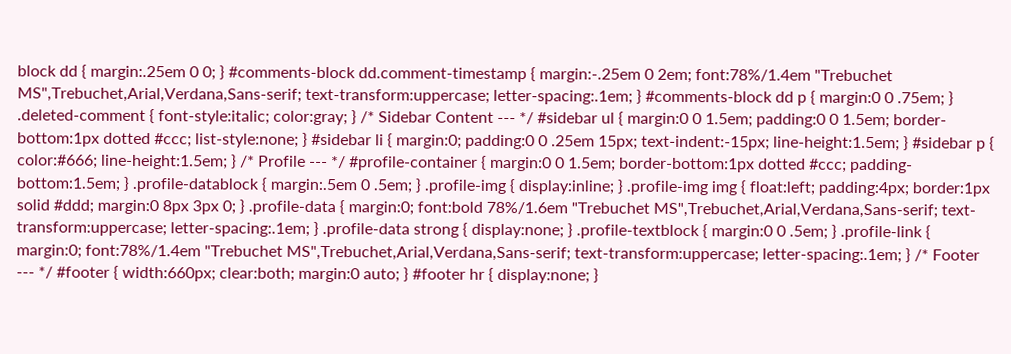block dd { margin:.25em 0 0; } #comments-block dd.comment-timestamp { margin:-.25em 0 2em; font:78%/1.4em "Trebuchet MS",Trebuchet,Arial,Verdana,Sans-serif; text-transform:uppercase; letter-spacing:.1em; } #comments-block dd p { margin:0 0 .75em; } .deleted-comment { font-style:italic; color:gray; } /* Sidebar Content --- */ #sidebar ul { margin:0 0 1.5em; padding:0 0 1.5em; border-bottom:1px dotted #ccc; list-style:none; } #sidebar li { margin:0; padding:0 0 .25em 15px; text-indent:-15px; line-height:1.5em; } #sidebar p { color:#666; line-height:1.5em; } /* Profile --- */ #profile-container { margin:0 0 1.5em; border-bottom:1px dotted #ccc; padding-bottom:1.5em; } .profile-datablock { margin:.5em 0 .5em; } .profile-img { display:inline; } .profile-img img { float:left; padding:4px; border:1px solid #ddd; margin:0 8px 3px 0; } .profile-data { margin:0; font:bold 78%/1.6em "Trebuchet MS",Trebuchet,Arial,Verdana,Sans-serif; text-transform:uppercase; letter-spacing:.1em; } .profile-data strong { display:none; } .profile-textblock { margin:0 0 .5em; } .profile-link { margin:0; font:78%/1.4em "Trebuchet MS",Trebuchet,Arial,Verdana,Sans-serif; text-transform:uppercase; letter-spacing:.1em; } /* Footer --- */ #footer { width:660px; clear:both; margin:0 auto; } #footer hr { display:none; }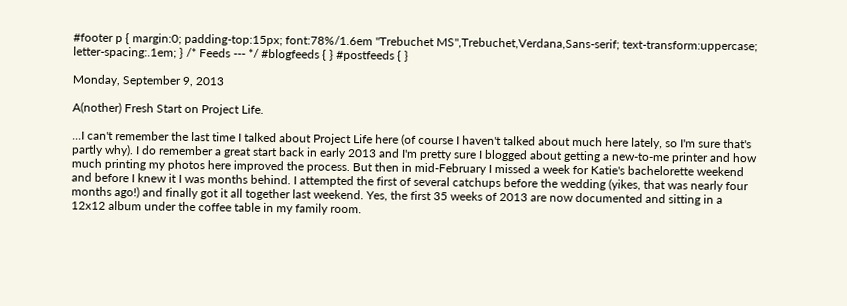#footer p { margin:0; padding-top:15px; font:78%/1.6em "Trebuchet MS",Trebuchet,Verdana,Sans-serif; text-transform:uppercase; letter-spacing:.1em; } /* Feeds --- */ #blogfeeds { } #postfeeds { }

Monday, September 9, 2013

A(nother) Fresh Start on Project Life.

...I can't remember the last time I talked about Project Life here (of course I haven't talked about much here lately, so I'm sure that's partly why). I do remember a great start back in early 2013 and I'm pretty sure I blogged about getting a new-to-me printer and how much printing my photos here improved the process. But then in mid-February I missed a week for Katie's bachelorette weekend and before I knew it I was months behind. I attempted the first of several catchups before the wedding (yikes, that was nearly four months ago!) and finally got it all together last weekend. Yes, the first 35 weeks of 2013 are now documented and sitting in a 12x12 album under the coffee table in my family room.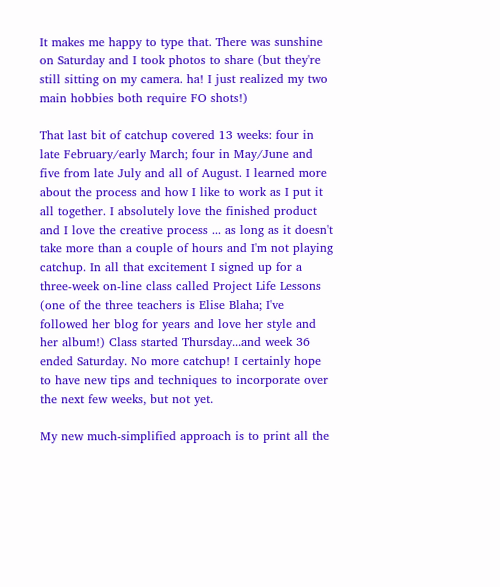It makes me happy to type that. There was sunshine on Saturday and I took photos to share (but they're still sitting on my camera. ha! I just realized my two main hobbies both require FO shots!)

That last bit of catchup covered 13 weeks: four in late February/early March; four in May/June and five from late July and all of August. I learned more about the process and how I like to work as I put it all together. I absolutely love the finished product and I love the creative process ... as long as it doesn't take more than a couple of hours and I'm not playing catchup. In all that excitement I signed up for a three-week on-line class called Project Life Lessons (one of the three teachers is Elise Blaha; I've followed her blog for years and love her style and her album!) Class started Thursday...and week 36 ended Saturday. No more catchup! I certainly hope to have new tips and techniques to incorporate over the next few weeks, but not yet.

My new much-simplified approach is to print all the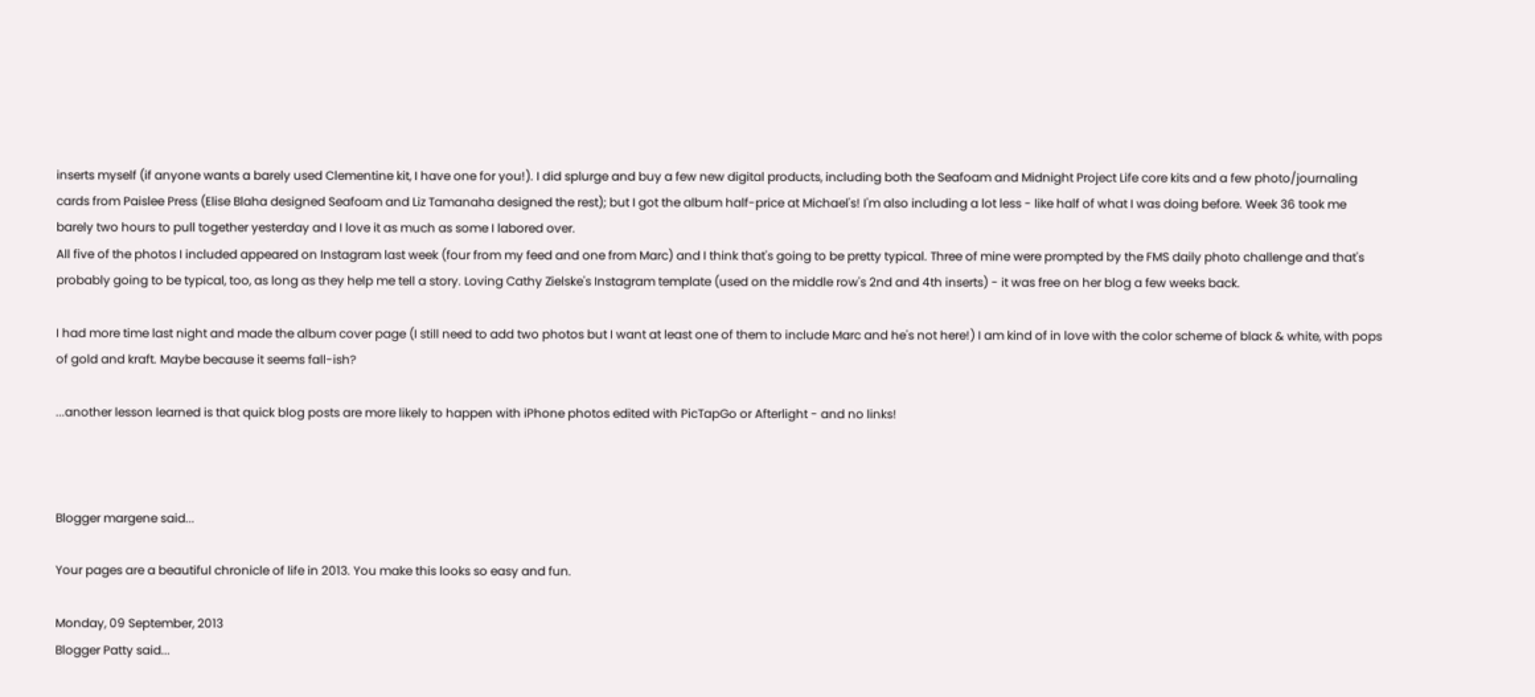inserts myself (if anyone wants a barely used Clementine kit, I have one for you!). I did splurge and buy a few new digital products, including both the Seafoam and Midnight Project Life core kits and a few photo/journaling cards from Paislee Press (Elise Blaha designed Seafoam and Liz Tamanaha designed the rest); but I got the album half-price at Michael's! I'm also including a lot less - like half of what I was doing before. Week 36 took me barely two hours to pull together yesterday and I love it as much as some I labored over.
All five of the photos I included appeared on Instagram last week (four from my feed and one from Marc) and I think that's going to be pretty typical. Three of mine were prompted by the FMS daily photo challenge and that's probably going to be typical, too, as long as they help me tell a story. Loving Cathy Zielske's Instagram template (used on the middle row's 2nd and 4th inserts) - it was free on her blog a few weeks back.

I had more time last night and made the album cover page (I still need to add two photos but I want at least one of them to include Marc and he's not here!) I am kind of in love with the color scheme of black & white, with pops of gold and kraft. Maybe because it seems fall-ish?

...another lesson learned is that quick blog posts are more likely to happen with iPhone photos edited with PicTapGo or Afterlight - and no links!



Blogger margene said...

Your pages are a beautiful chronicle of life in 2013. You make this looks so easy and fun.

Monday, 09 September, 2013
Blogger Patty said...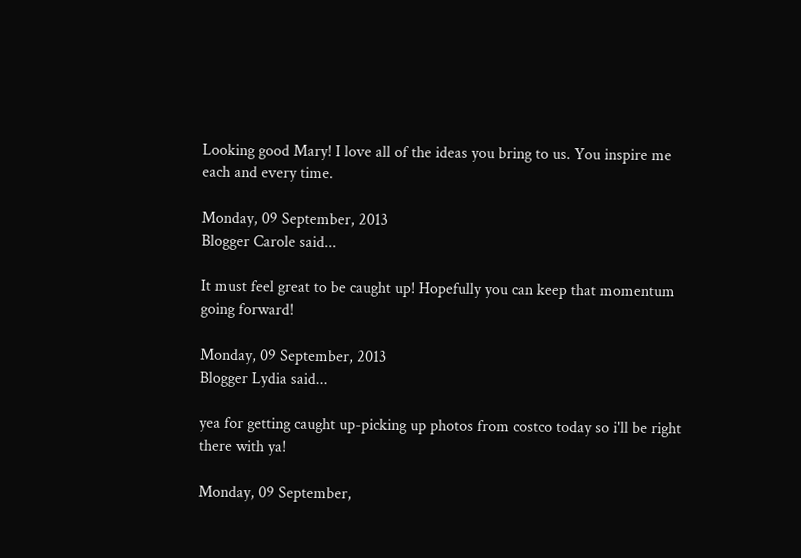Looking good Mary! I love all of the ideas you bring to us. You inspire me each and every time.

Monday, 09 September, 2013
Blogger Carole said...

It must feel great to be caught up! Hopefully you can keep that momentum going forward!

Monday, 09 September, 2013
Blogger Lydia said...

yea for getting caught up-picking up photos from costco today so i'll be right there with ya!

Monday, 09 September,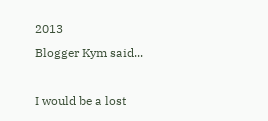2013
Blogger Kym said...

I would be a lost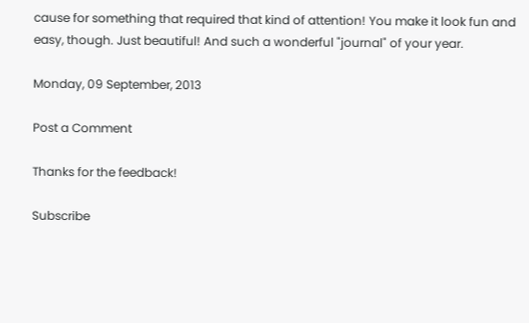cause for something that required that kind of attention! You make it look fun and easy, though. Just beautiful! And such a wonderful "journal" of your year.

Monday, 09 September, 2013

Post a Comment

Thanks for the feedback!

Subscribe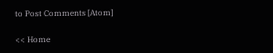to Post Comments [Atom]

<< Home